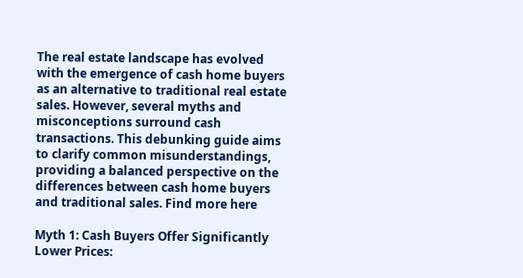The real estate landscape has evolved with the emergence of cash home buyers as an alternative to traditional real estate sales. However, several myths and misconceptions surround cash transactions. This debunking guide aims to clarify common misunderstandings, providing a balanced perspective on the differences between cash home buyers and traditional sales. Find more here

Myth 1: Cash Buyers Offer Significantly Lower Prices: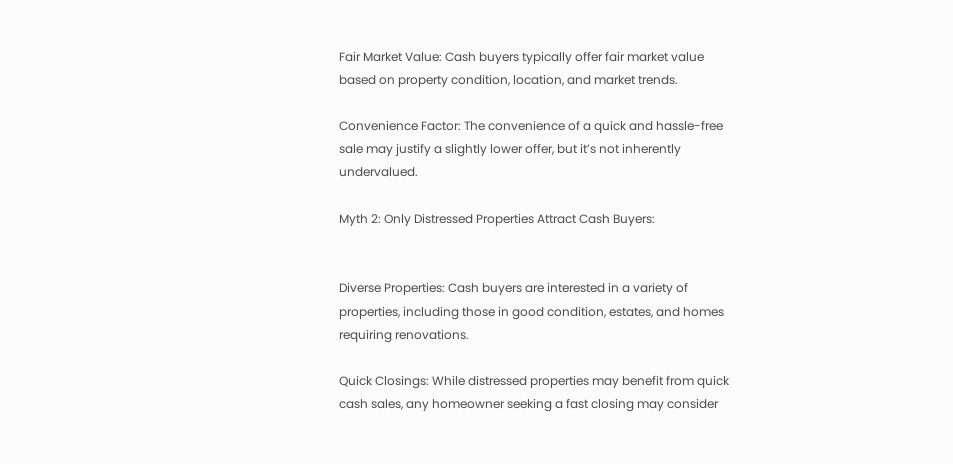Fair Market Value: Cash buyers typically offer fair market value based on property condition, location, and market trends.

Convenience Factor: The convenience of a quick and hassle-free sale may justify a slightly lower offer, but it’s not inherently undervalued.

Myth 2: Only Distressed Properties Attract Cash Buyers:


Diverse Properties: Cash buyers are interested in a variety of properties, including those in good condition, estates, and homes requiring renovations.

Quick Closings: While distressed properties may benefit from quick cash sales, any homeowner seeking a fast closing may consider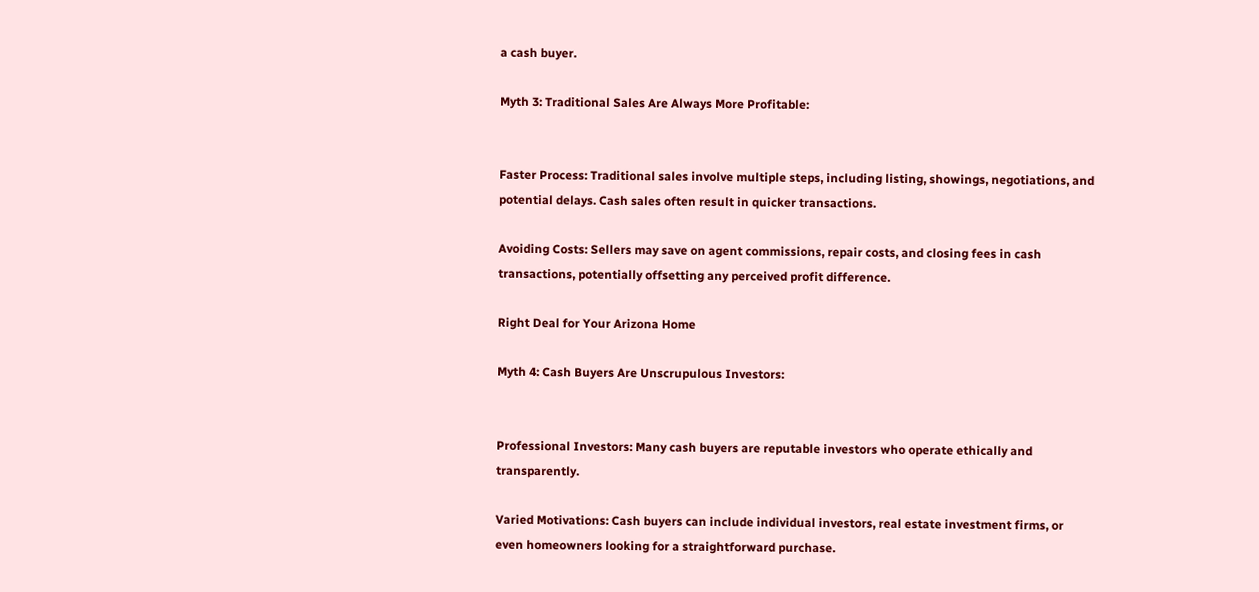a cash buyer.

Myth 3: Traditional Sales Are Always More Profitable:


Faster Process: Traditional sales involve multiple steps, including listing, showings, negotiations, and potential delays. Cash sales often result in quicker transactions.

Avoiding Costs: Sellers may save on agent commissions, repair costs, and closing fees in cash transactions, potentially offsetting any perceived profit difference.

Right Deal for Your Arizona Home

Myth 4: Cash Buyers Are Unscrupulous Investors:


Professional Investors: Many cash buyers are reputable investors who operate ethically and transparently.

Varied Motivations: Cash buyers can include individual investors, real estate investment firms, or even homeowners looking for a straightforward purchase.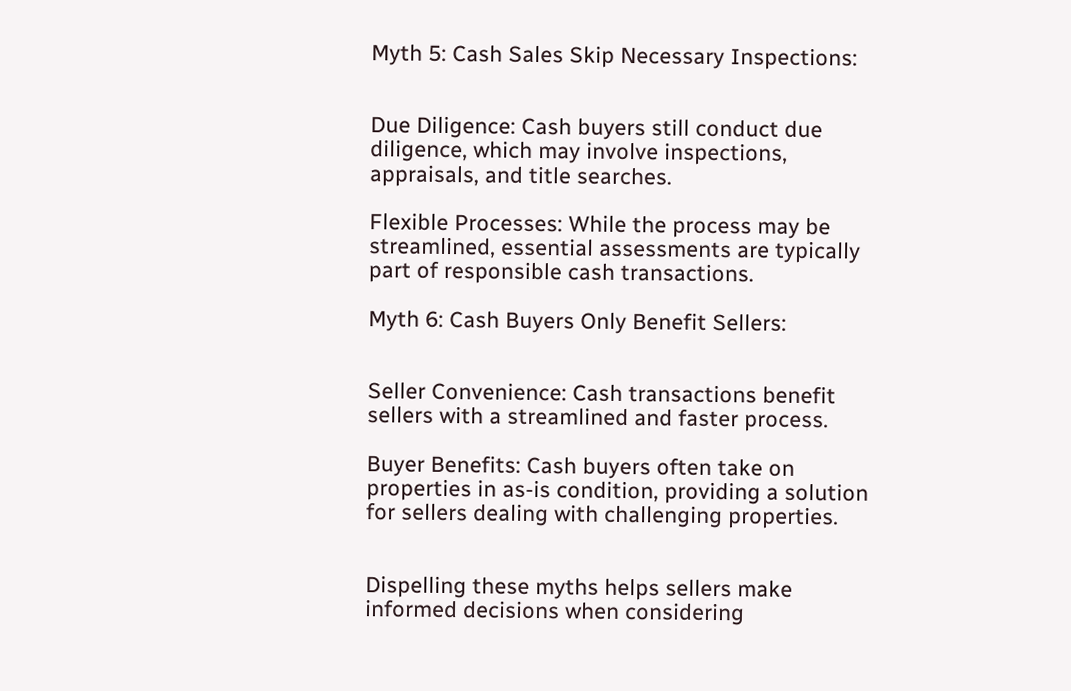Myth 5: Cash Sales Skip Necessary Inspections:


Due Diligence: Cash buyers still conduct due diligence, which may involve inspections, appraisals, and title searches.

Flexible Processes: While the process may be streamlined, essential assessments are typically part of responsible cash transactions.

Myth 6: Cash Buyers Only Benefit Sellers:


Seller Convenience: Cash transactions benefit sellers with a streamlined and faster process.

Buyer Benefits: Cash buyers often take on properties in as-is condition, providing a solution for sellers dealing with challenging properties.


Dispelling these myths helps sellers make informed decisions when considering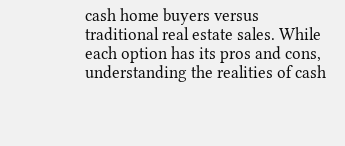cash home buyers versus traditional real estate sales. While each option has its pros and cons, understanding the realities of cash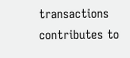transactions contributes to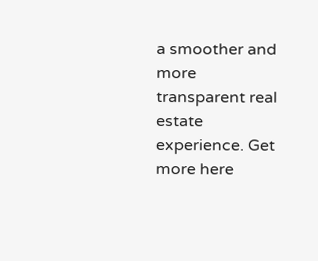a smoother and more transparent real estate experience. Get more here